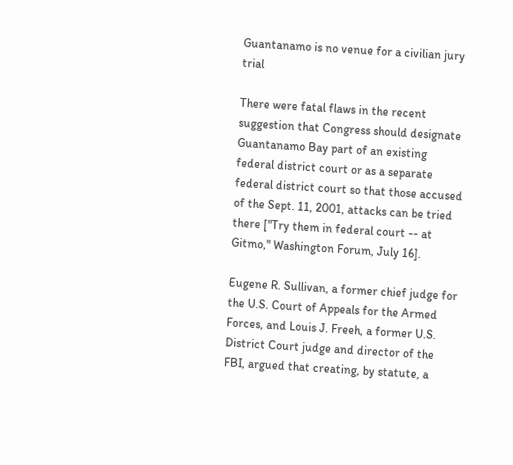Guantanamo is no venue for a civilian jury trial

There were fatal flaws in the recent suggestion that Congress should designate Guantanamo Bay part of an existing federal district court or as a separate federal district court so that those accused of the Sept. 11, 2001, attacks can be tried there ["Try them in federal court -- at Gitmo," Washington Forum, July 16].

Eugene R. Sullivan, a former chief judge for the U.S. Court of Appeals for the Armed Forces, and Louis J. Freeh, a former U.S. District Court judge and director of the FBI, argued that creating, by statute, a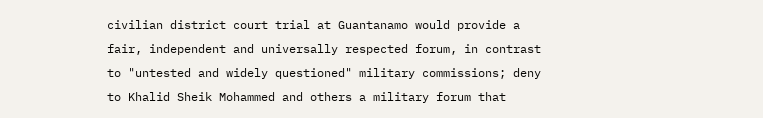civilian district court trial at Guantanamo would provide a fair, independent and universally respected forum, in contrast to "untested and widely questioned" military commissions; deny to Khalid Sheik Mohammed and others a military forum that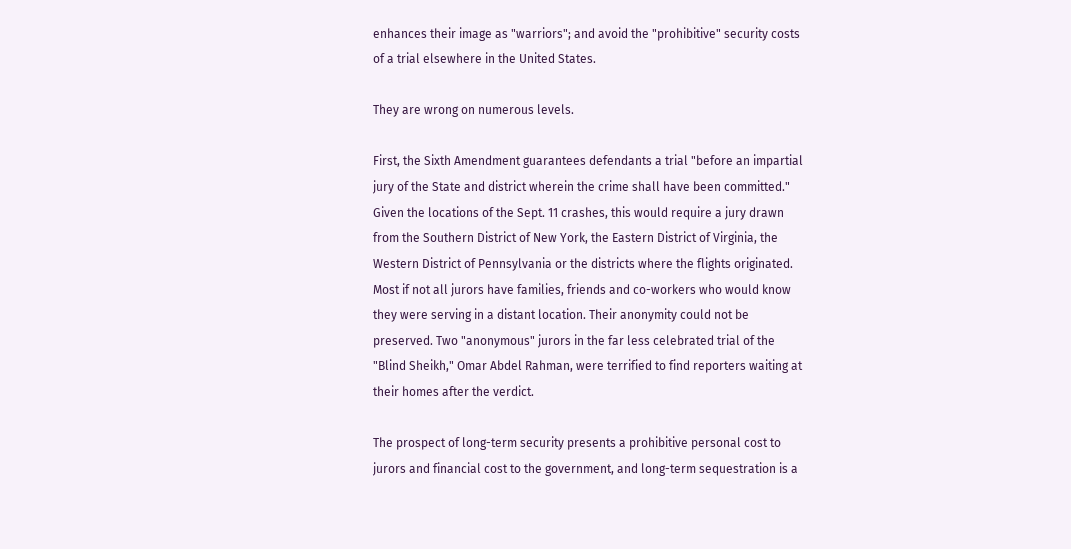enhances their image as "warriors"; and avoid the "prohibitive" security costs of a trial elsewhere in the United States.

They are wrong on numerous levels.

First, the Sixth Amendment guarantees defendants a trial "before an impartial jury of the State and district wherein the crime shall have been committed." Given the locations of the Sept. 11 crashes, this would require a jury drawn from the Southern District of New York, the Eastern District of Virginia, the Western District of Pennsylvania or the districts where the flights originated. Most if not all jurors have families, friends and co-workers who would know they were serving in a distant location. Their anonymity could not be preserved. Two "anonymous" jurors in the far less celebrated trial of the "Blind Sheikh," Omar Abdel Rahman, were terrified to find reporters waiting at their homes after the verdict.

The prospect of long-term security presents a prohibitive personal cost to jurors and financial cost to the government, and long-term sequestration is a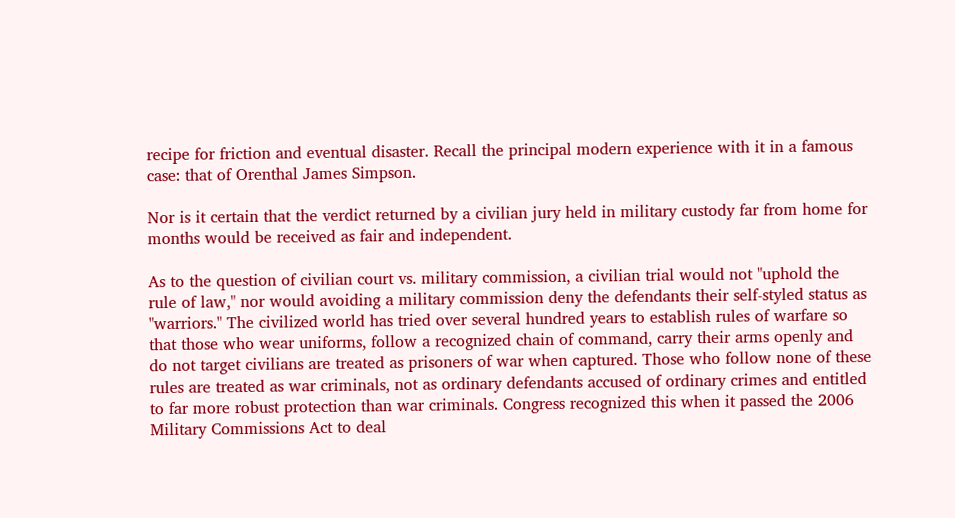recipe for friction and eventual disaster. Recall the principal modern experience with it in a famous case: that of Orenthal James Simpson.

Nor is it certain that the verdict returned by a civilian jury held in military custody far from home for months would be received as fair and independent.

As to the question of civilian court vs. military commission, a civilian trial would not "uphold the rule of law," nor would avoiding a military commission deny the defendants their self-styled status as "warriors." The civilized world has tried over several hundred years to establish rules of warfare so that those who wear uniforms, follow a recognized chain of command, carry their arms openly and do not target civilians are treated as prisoners of war when captured. Those who follow none of these rules are treated as war criminals, not as ordinary defendants accused of ordinary crimes and entitled to far more robust protection than war criminals. Congress recognized this when it passed the 2006 Military Commissions Act to deal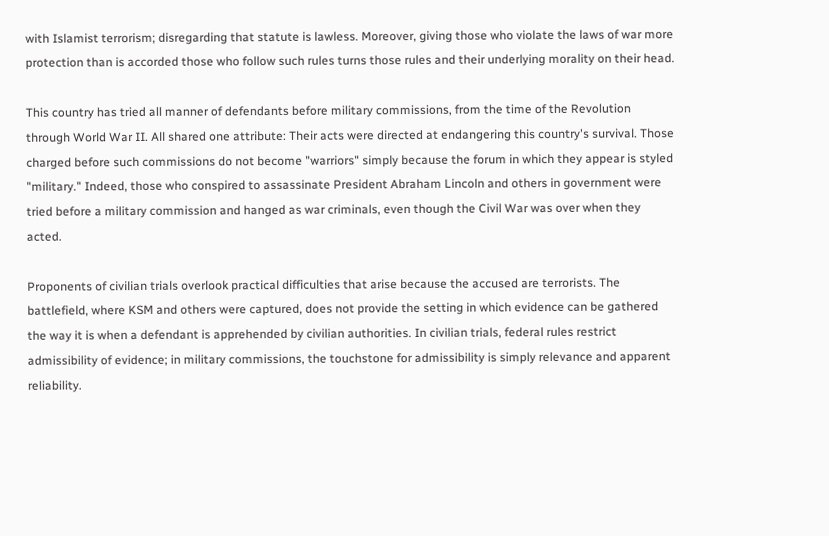with Islamist terrorism; disregarding that statute is lawless. Moreover, giving those who violate the laws of war more protection than is accorded those who follow such rules turns those rules and their underlying morality on their head.

This country has tried all manner of defendants before military commissions, from the time of the Revolution through World War II. All shared one attribute: Their acts were directed at endangering this country's survival. Those charged before such commissions do not become "warriors" simply because the forum in which they appear is styled "military." Indeed, those who conspired to assassinate President Abraham Lincoln and others in government were tried before a military commission and hanged as war criminals, even though the Civil War was over when they acted.

Proponents of civilian trials overlook practical difficulties that arise because the accused are terrorists. The battlefield, where KSM and others were captured, does not provide the setting in which evidence can be gathered the way it is when a defendant is apprehended by civilian authorities. In civilian trials, federal rules restrict admissibility of evidence; in military commissions, the touchstone for admissibility is simply relevance and apparent reliability.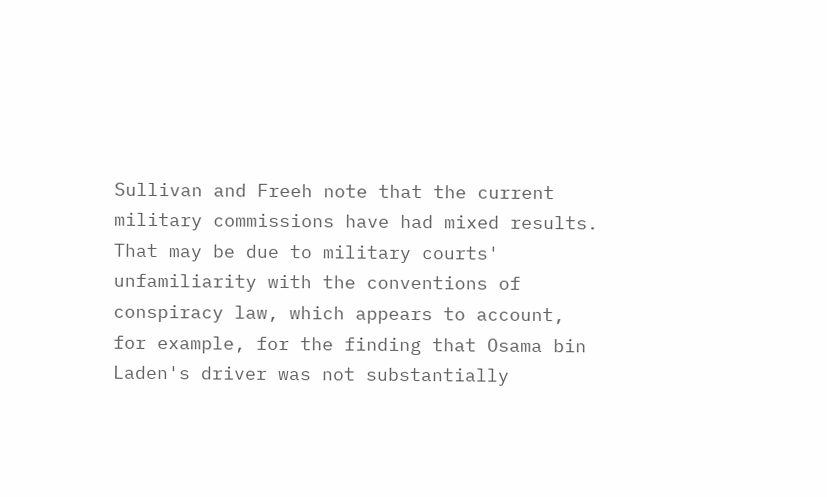Sullivan and Freeh note that the current military commissions have had mixed results. That may be due to military courts' unfamiliarity with the conventions of conspiracy law, which appears to account, for example, for the finding that Osama bin Laden's driver was not substantially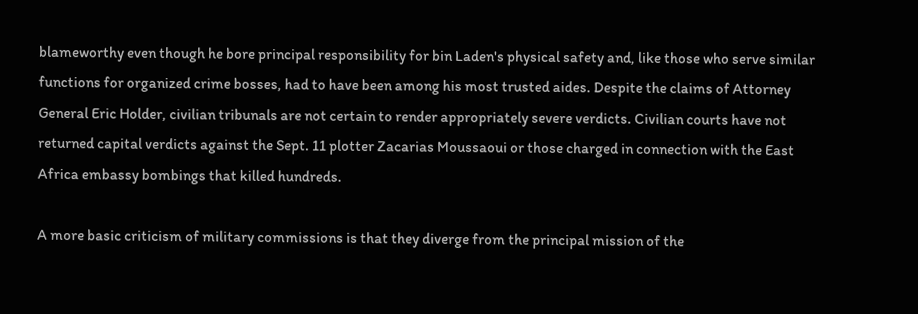blameworthy even though he bore principal responsibility for bin Laden's physical safety and, like those who serve similar functions for organized crime bosses, had to have been among his most trusted aides. Despite the claims of Attorney General Eric Holder, civilian tribunals are not certain to render appropriately severe verdicts. Civilian courts have not returned capital verdicts against the Sept. 11 plotter Zacarias Moussaoui or those charged in connection with the East Africa embassy bombings that killed hundreds.

A more basic criticism of military commissions is that they diverge from the principal mission of the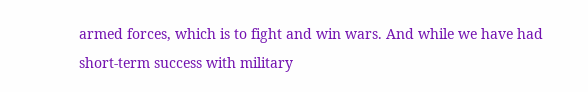armed forces, which is to fight and win wars. And while we have had short-term success with military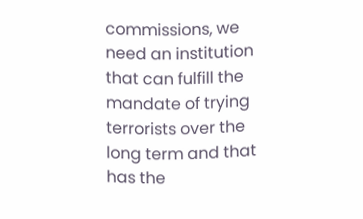commissions, we need an institution that can fulfill the mandate of trying terrorists over the long term and that has the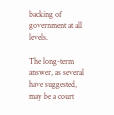backing of government at all levels.

The long-term answer, as several have suggested, may be a court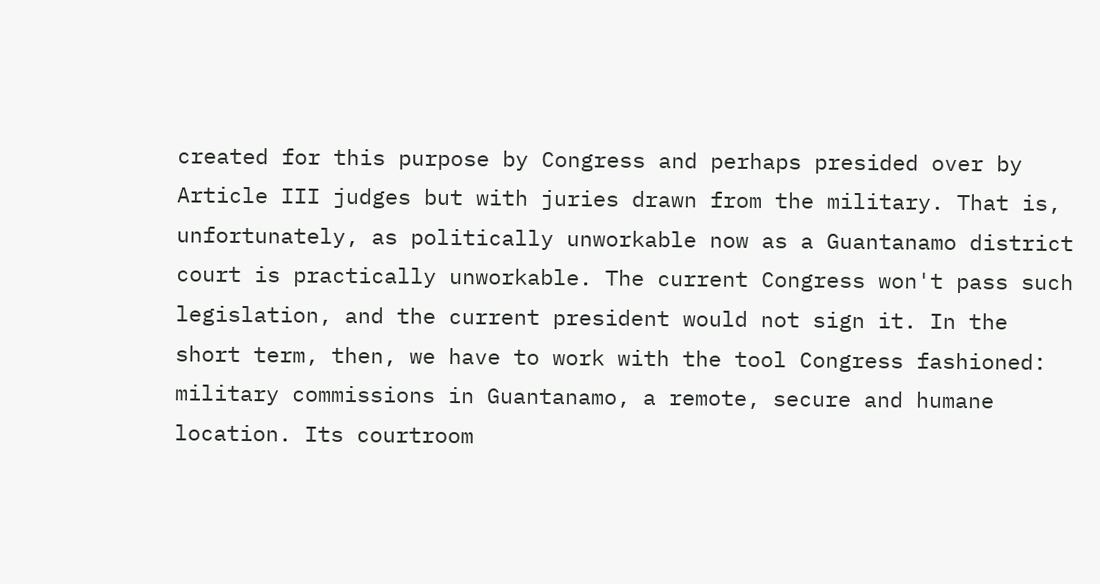created for this purpose by Congress and perhaps presided over by Article III judges but with juries drawn from the military. That is, unfortunately, as politically unworkable now as a Guantanamo district court is practically unworkable. The current Congress won't pass such legislation, and the current president would not sign it. In the short term, then, we have to work with the tool Congress fashioned: military commissions in Guantanamo, a remote, secure and humane location. Its courtroom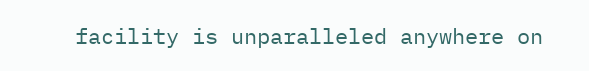facility is unparalleled anywhere on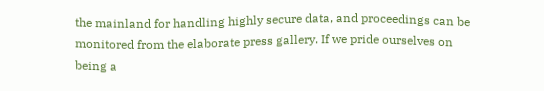the mainland for handling highly secure data, and proceedings can be monitored from the elaborate press gallery. If we pride ourselves on being a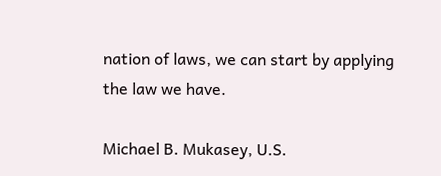nation of laws, we can start by applying the law we have.

Michael B. Mukasey, U.S.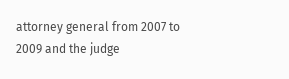attorney general from 2007 to 2009 and the judge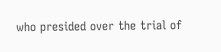who presided over the trial of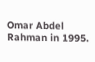Omar Abdel Rahman in 1995.